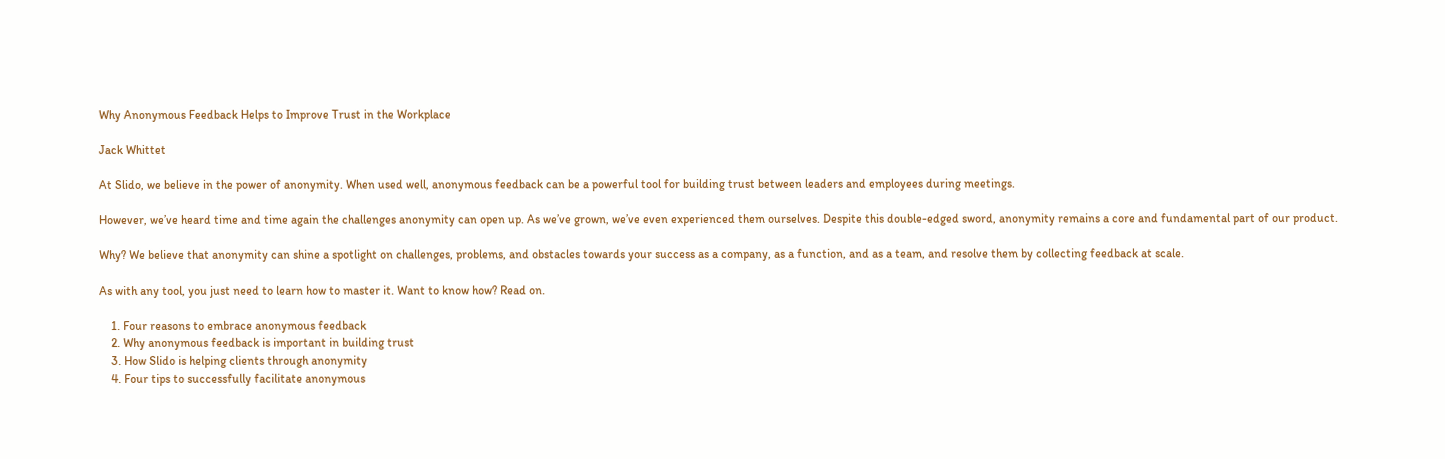Why Anonymous Feedback Helps to Improve Trust in the Workplace

Jack Whittet

At Slido, we believe in the power of anonymity. When used well, anonymous feedback can be a powerful tool for building trust between leaders and employees during meetings.

However, we’ve heard time and time again the challenges anonymity can open up. As we’ve grown, we’ve even experienced them ourselves. Despite this double-edged sword, anonymity remains a core and fundamental part of our product.

Why? We believe that anonymity can shine a spotlight on challenges, problems, and obstacles towards your success as a company, as a function, and as a team, and resolve them by collecting feedback at scale.

As with any tool, you just need to learn how to master it. Want to know how? Read on.

    1. Four reasons to embrace anonymous feedback
    2. Why anonymous feedback is important in building trust
    3. How Slido is helping clients through anonymity
    4. Four tips to successfully facilitate anonymous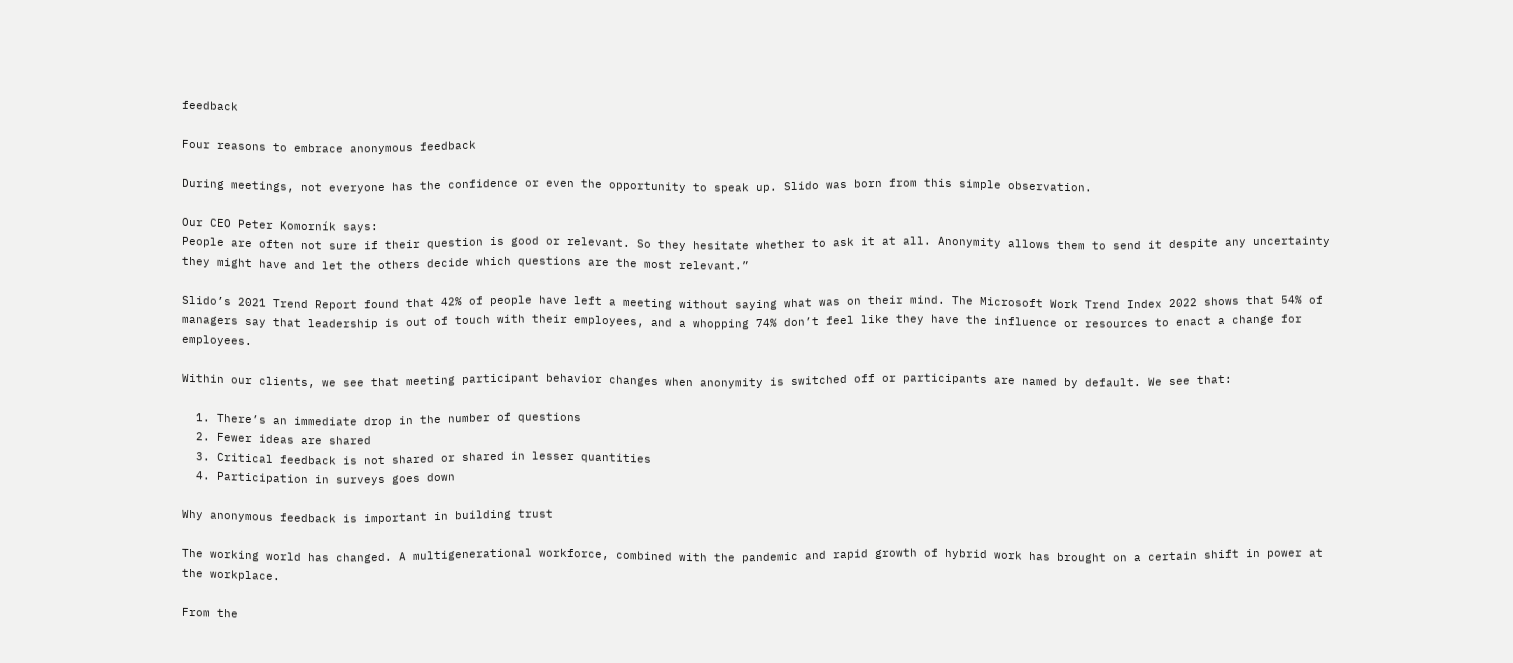feedback

Four reasons to embrace anonymous feedback

During meetings, not everyone has the confidence or even the opportunity to speak up. Slido was born from this simple observation.

Our CEO Peter Komorník says:
People are often not sure if their question is good or relevant. So they hesitate whether to ask it at all. Anonymity allows them to send it despite any uncertainty they might have and let the others decide which questions are the most relevant.”

Slido’s 2021 Trend Report found that 42% of people have left a meeting without saying what was on their mind. The Microsoft Work Trend Index 2022 shows that 54% of managers say that leadership is out of touch with their employees, and a whopping 74% don’t feel like they have the influence or resources to enact a change for employees.

Within our clients, we see that meeting participant behavior changes when anonymity is switched off or participants are named by default. We see that:

  1. There’s an immediate drop in the number of questions
  2. Fewer ideas are shared
  3. Critical feedback is not shared or shared in lesser quantities
  4. Participation in surveys goes down

Why anonymous feedback is important in building trust

The working world has changed. A multigenerational workforce, combined with the pandemic and rapid growth of hybrid work has brought on a certain shift in power at the workplace.

From the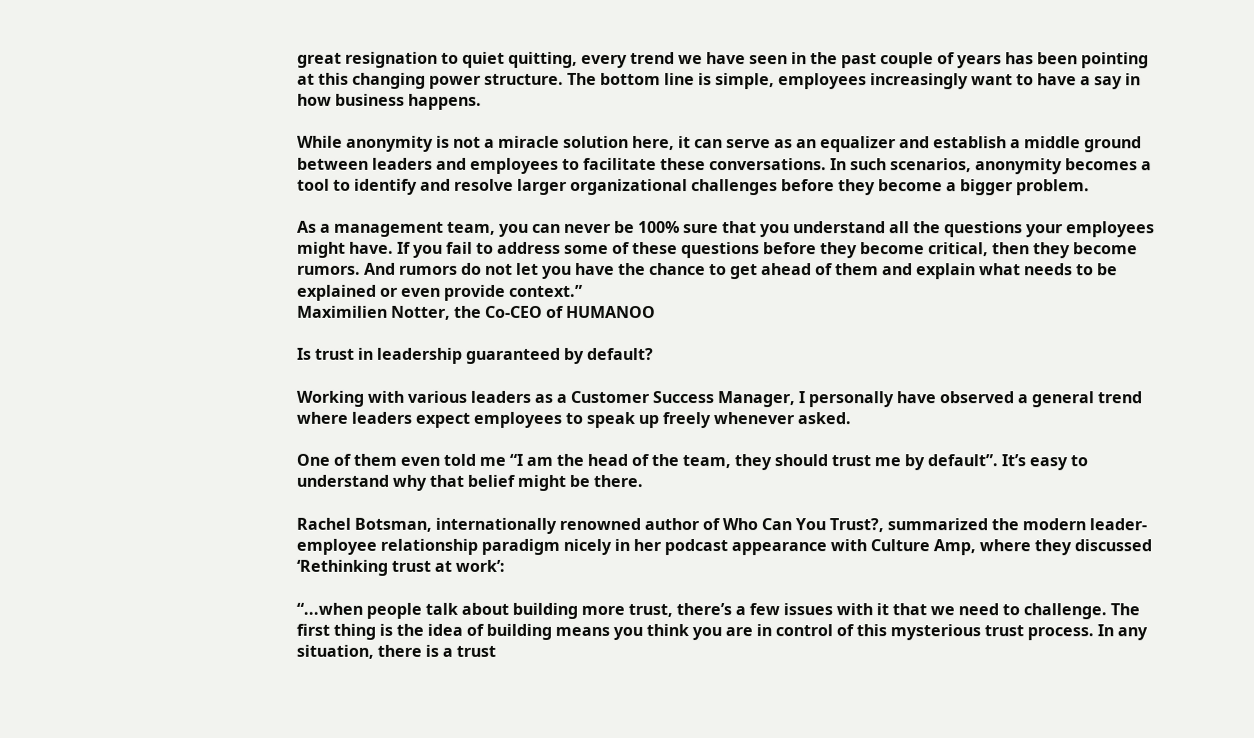great resignation to quiet quitting, every trend we have seen in the past couple of years has been pointing at this changing power structure. The bottom line is simple, employees increasingly want to have a say in how business happens.

While anonymity is not a miracle solution here, it can serve as an equalizer and establish a middle ground between leaders and employees to facilitate these conversations. In such scenarios, anonymity becomes a tool to identify and resolve larger organizational challenges before they become a bigger problem.

As a management team, you can never be 100% sure that you understand all the questions your employees might have. If you fail to address some of these questions before they become critical, then they become rumors. And rumors do not let you have the chance to get ahead of them and explain what needs to be explained or even provide context.”
Maximilien Notter, the Co-CEO of HUMANOO

Is trust in leadership guaranteed by default?

Working with various leaders as a Customer Success Manager, I personally have observed a general trend where leaders expect employees to speak up freely whenever asked.

One of them even told me “I am the head of the team, they should trust me by default”. It’s easy to understand why that belief might be there.

Rachel Botsman, internationally renowned author of Who Can You Trust?, summarized the modern leader-employee relationship paradigm nicely in her podcast appearance with Culture Amp, where they discussed ‘Rethinking trust at work’:

“...when people talk about building more trust, there’s a few issues with it that we need to challenge. The first thing is the idea of building means you think you are in control of this mysterious trust process. In any situation, there is a trust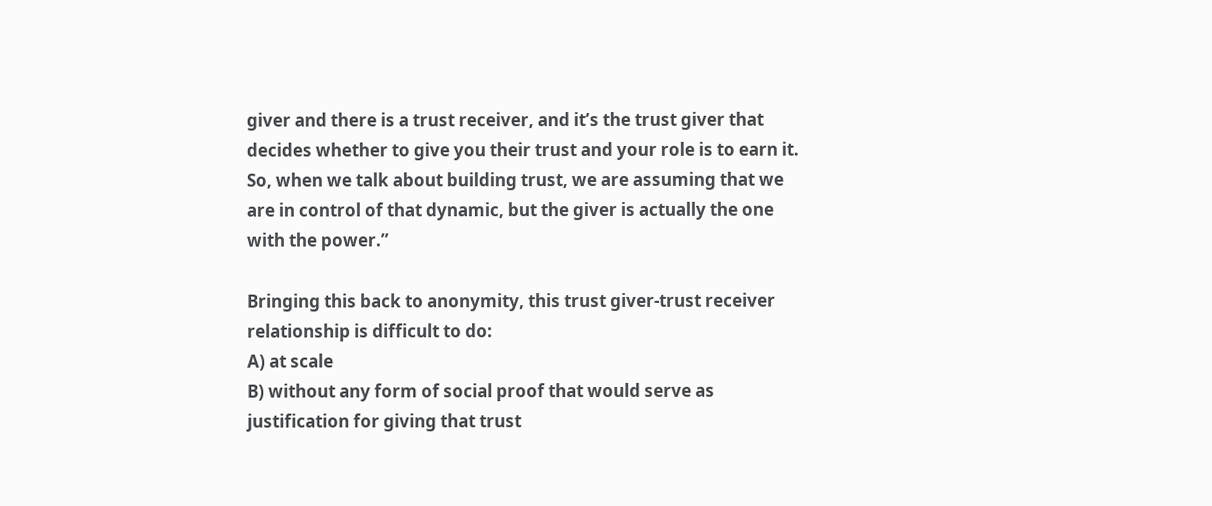giver and there is a trust receiver, and it’s the trust giver that decides whether to give you their trust and your role is to earn it. So, when we talk about building trust, we are assuming that we are in control of that dynamic, but the giver is actually the one with the power.”

Bringing this back to anonymity, this trust giver-trust receiver relationship is difficult to do:
A) at scale
B) without any form of social proof that would serve as justification for giving that trust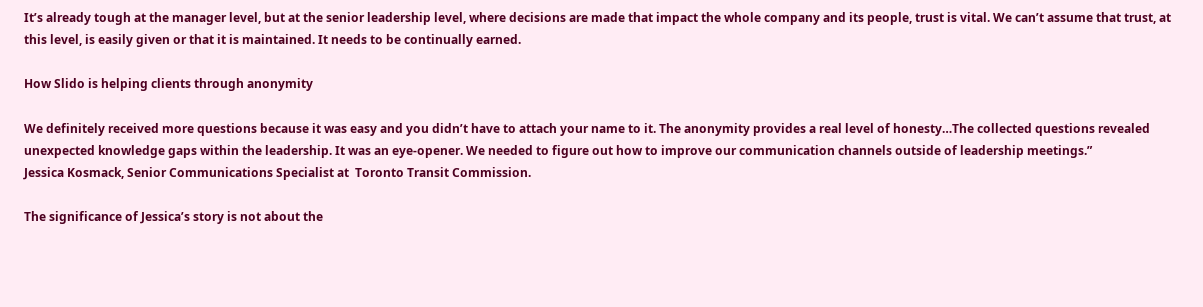It’s already tough at the manager level, but at the senior leadership level, where decisions are made that impact the whole company and its people, trust is vital. We can’t assume that trust, at this level, is easily given or that it is maintained. It needs to be continually earned.

How Slido is helping clients through anonymity

We definitely received more questions because it was easy and you didn’t have to attach your name to it. The anonymity provides a real level of honesty…The collected questions revealed unexpected knowledge gaps within the leadership. It was an eye-opener. We needed to figure out how to improve our communication channels outside of leadership meetings.”
Jessica Kosmack, Senior Communications Specialist at  Toronto Transit Commission.

The significance of Jessica’s story is not about the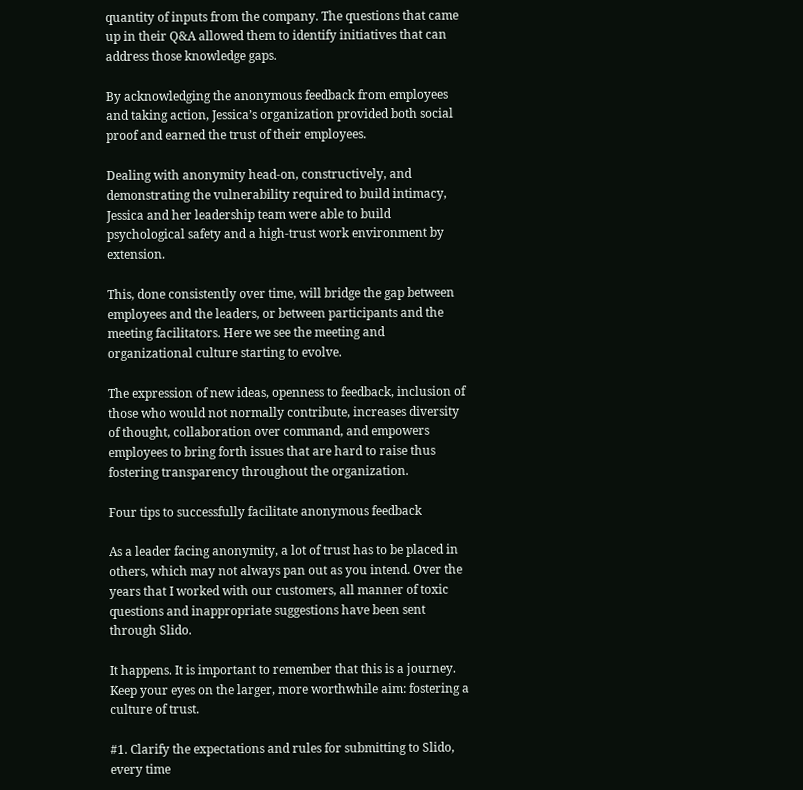quantity of inputs from the company. The questions that came up in their Q&A allowed them to identify initiatives that can address those knowledge gaps.

By acknowledging the anonymous feedback from employees and taking action, Jessica’s organization provided both social proof and earned the trust of their employees.

Dealing with anonymity head-on, constructively, and demonstrating the vulnerability required to build intimacy, Jessica and her leadership team were able to build psychological safety and a high-trust work environment by extension.

This, done consistently over time, will bridge the gap between employees and the leaders, or between participants and the meeting facilitators. Here we see the meeting and organizational culture starting to evolve.

The expression of new ideas, openness to feedback, inclusion of those who would not normally contribute, increases diversity of thought, collaboration over command, and empowers employees to bring forth issues that are hard to raise thus fostering transparency throughout the organization.

Four tips to successfully facilitate anonymous feedback

As a leader facing anonymity, a lot of trust has to be placed in others, which may not always pan out as you intend. Over the years that I worked with our customers, all manner of toxic questions and inappropriate suggestions have been sent through Slido.

It happens. It is important to remember that this is a journey. Keep your eyes on the larger, more worthwhile aim: fostering a culture of trust.

#1. Clarify the expectations and rules for submitting to Slido, every time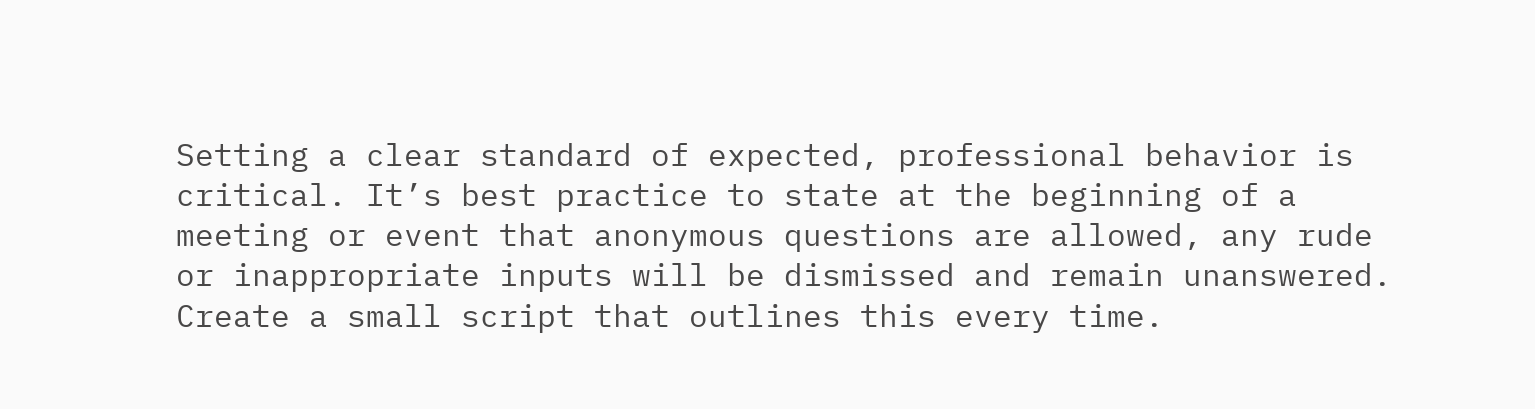Setting a clear standard of expected, professional behavior is critical. It’s best practice to state at the beginning of a meeting or event that anonymous questions are allowed, any rude or inappropriate inputs will be dismissed and remain unanswered. Create a small script that outlines this every time.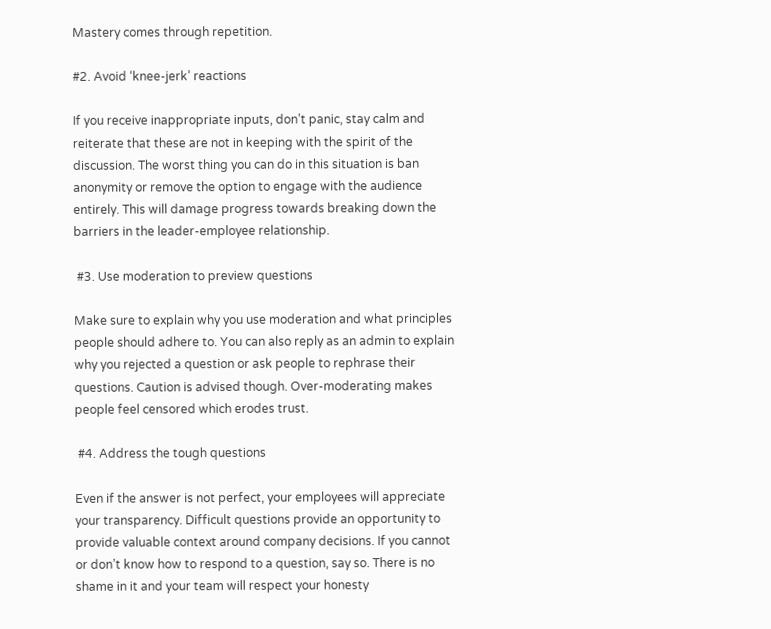Mastery comes through repetition.

#2. Avoid ‘knee-jerk’ reactions

If you receive inappropriate inputs, don’t panic, stay calm and reiterate that these are not in keeping with the spirit of the discussion. The worst thing you can do in this situation is ban anonymity or remove the option to engage with the audience entirely. This will damage progress towards breaking down the barriers in the leader-employee relationship.

 #3. Use moderation to preview questions

Make sure to explain why you use moderation and what principles people should adhere to. You can also reply as an admin to explain why you rejected a question or ask people to rephrase their questions. Caution is advised though. Over-moderating makes people feel censored which erodes trust.

 #4. Address the tough questions

Even if the answer is not perfect, your employees will appreciate your transparency. Difficult questions provide an opportunity to provide valuable context around company decisions. If you cannot or don’t know how to respond to a question, say so. There is no shame in it and your team will respect your honesty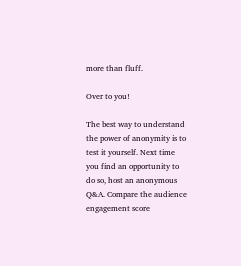more than fluff.

Over to you!

The best way to understand the power of anonymity is to test it yourself. Next time you find an opportunity to do so, host an anonymous Q&A. Compare the audience engagement score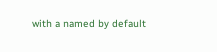with a named by default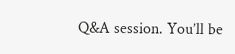Q&A session. You’ll be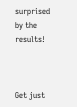surprised by the results!



Get just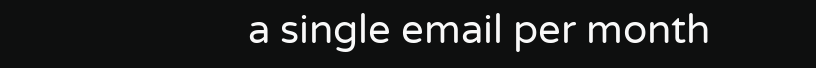a single email per month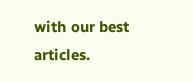with our best articles.